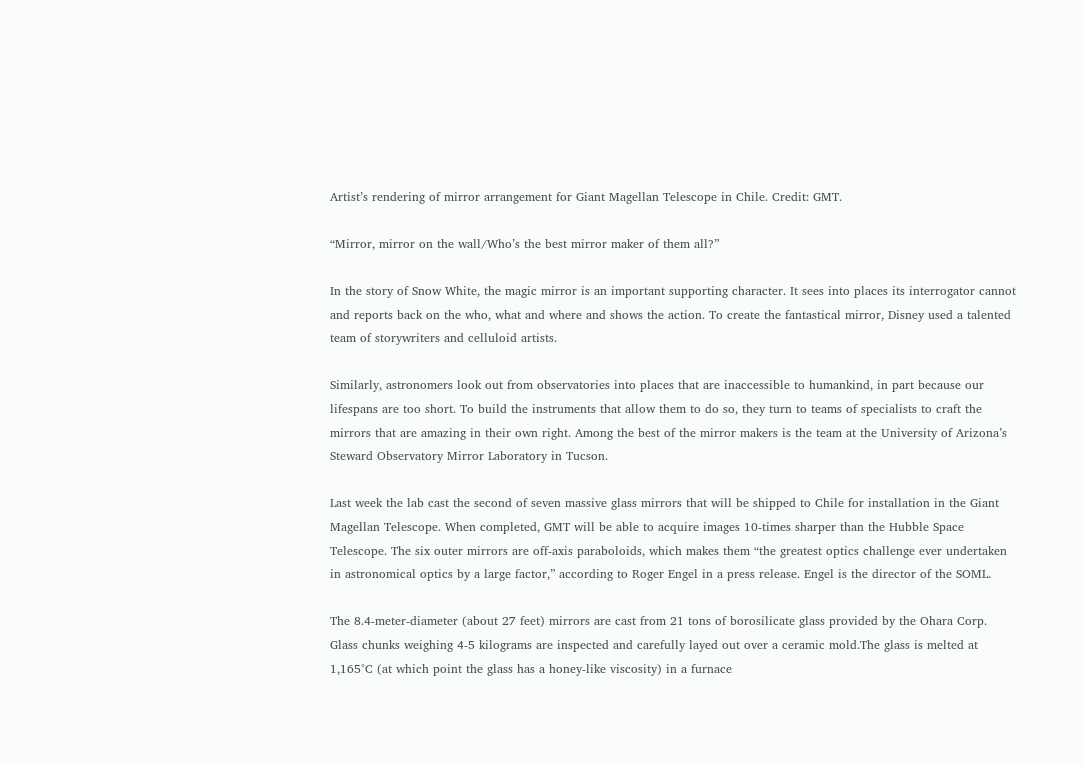Artist’s rendering of mirror arrangement for Giant Magellan Telescope in Chile. Credit: GMT.

“Mirror, mirror on the wall/Who’s the best mirror maker of them all?”

In the story of Snow White, the magic mirror is an important supporting character. It sees into places its interrogator cannot and reports back on the who, what and where and shows the action. To create the fantastical mirror, Disney used a talented team of storywriters and celluloid artists.

Similarly, astronomers look out from observatories into places that are inaccessible to humankind, in part because our lifespans are too short. To build the instruments that allow them to do so, they turn to teams of specialists to craft the mirrors that are amazing in their own right. Among the best of the mirror makers is the team at the University of Arizona’s Steward Observatory Mirror Laboratory in Tucson.

Last week the lab cast the second of seven massive glass mirrors that will be shipped to Chile for installation in the Giant Magellan Telescope. When completed, GMT will be able to acquire images 10-times sharper than the Hubble Space Telescope. The six outer mirrors are off-axis paraboloids, which makes them “the greatest optics challenge ever undertaken in astronomical optics by a large factor,” according to Roger Engel in a press release. Engel is the director of the SOML.

The 8.4-meter-diameter (about 27 feet) mirrors are cast from 21 tons of borosilicate glass provided by the Ohara Corp. Glass chunks weighing 4-5 kilograms are inspected and carefully layed out over a ceramic mold.The glass is melted at 1,165°C (at which point the glass has a honey-like viscosity) in a furnace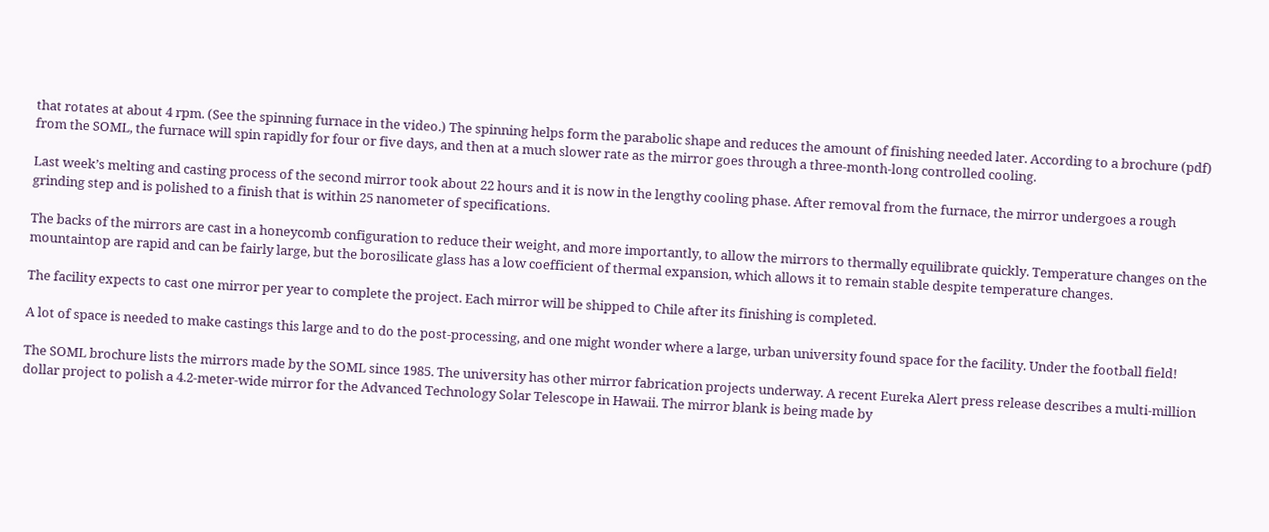that rotates at about 4 rpm. (See the spinning furnace in the video.) The spinning helps form the parabolic shape and reduces the amount of finishing needed later. According to a brochure (pdf) from the SOML, the furnace will spin rapidly for four or five days, and then at a much slower rate as the mirror goes through a three-month-long controlled cooling.

Last week’s melting and casting process of the second mirror took about 22 hours and it is now in the lengthy cooling phase. After removal from the furnace, the mirror undergoes a rough grinding step and is polished to a finish that is within 25 nanometer of specifications.

The backs of the mirrors are cast in a honeycomb configuration to reduce their weight, and more importantly, to allow the mirrors to thermally equilibrate quickly. Temperature changes on the mountaintop are rapid and can be fairly large, but the borosilicate glass has a low coefficient of thermal expansion, which allows it to remain stable despite temperature changes.

The facility expects to cast one mirror per year to complete the project. Each mirror will be shipped to Chile after its finishing is completed.

A lot of space is needed to make castings this large and to do the post-processing, and one might wonder where a large, urban university found space for the facility. Under the football field!

The SOML brochure lists the mirrors made by the SOML since 1985. The university has other mirror fabrication projects underway. A recent Eureka Alert press release describes a multi-million dollar project to polish a 4.2-meter-wide mirror for the Advanced Technology Solar Telescope in Hawaii. The mirror blank is being made by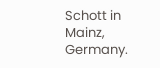Schott in Mainz, Germany.